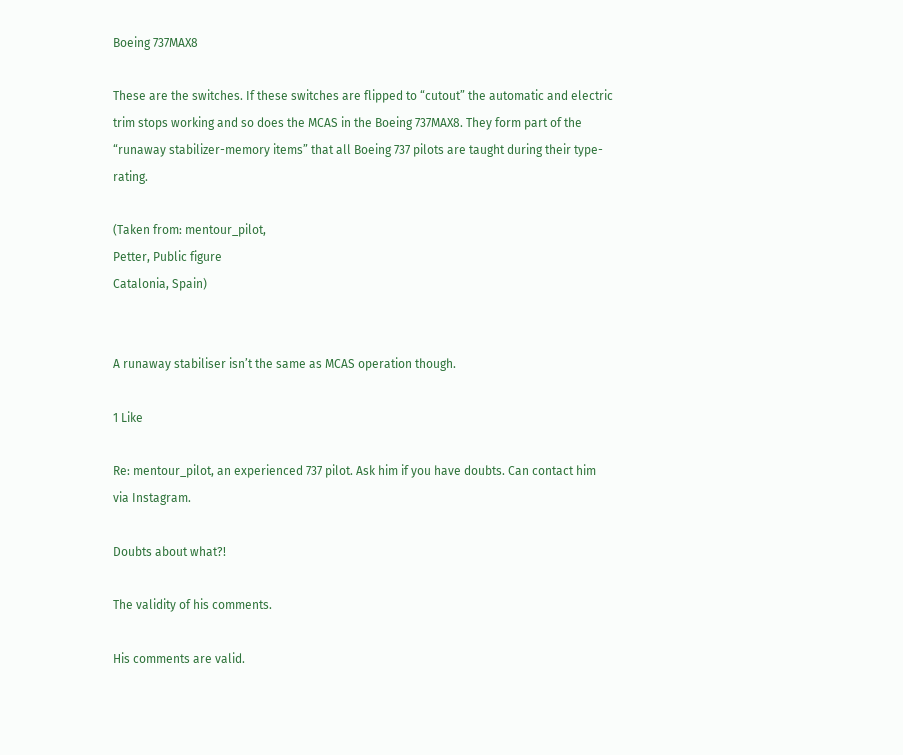Boeing 737MAX8

These are the switches. If these switches are flipped to “cutout” the automatic and electric trim stops working and so does the MCAS in the Boeing 737MAX8. They form part of the “runaway stabilizer-memory items” that all Boeing 737 pilots are taught during their type-rating.

(Taken from: mentour_pilot,
Petter, Public figure
Catalonia, Spain)


A runaway stabiliser isn’t the same as MCAS operation though.

1 Like

Re: mentour_pilot, an experienced 737 pilot. Ask him if you have doubts. Can contact him via Instagram.

Doubts about what?!

The validity of his comments.

His comments are valid.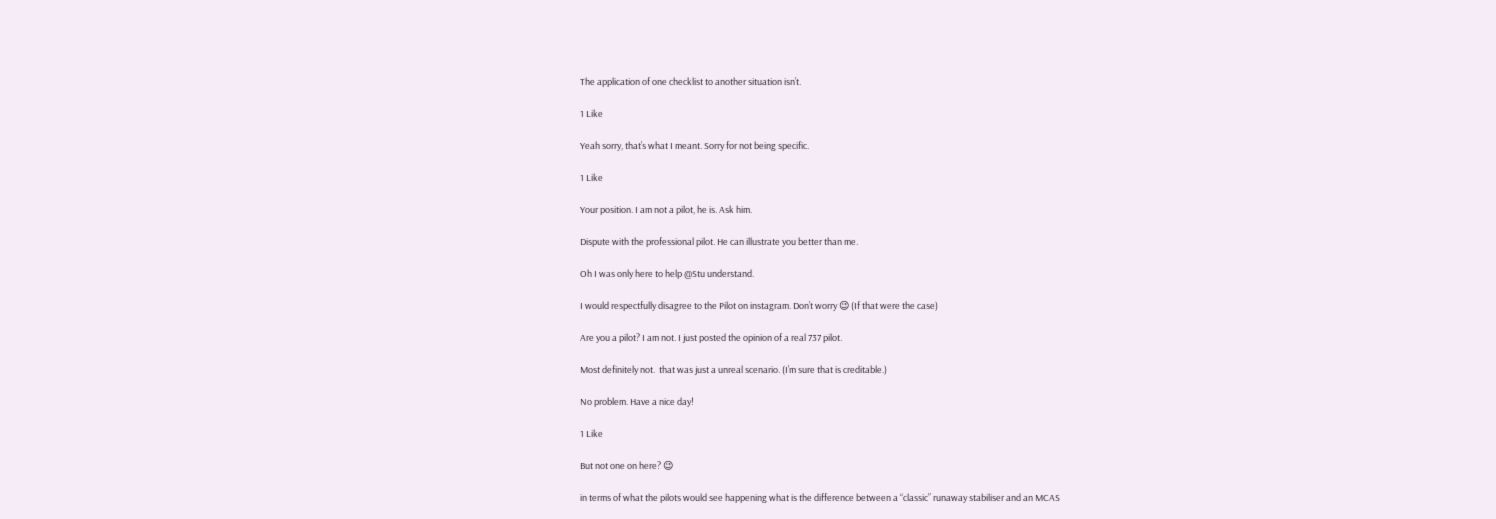The application of one checklist to another situation isn’t.

1 Like

Yeah sorry, that’s what I meant. Sorry for not being specific.

1 Like

Your position. I am not a pilot, he is. Ask him.

Dispute with the professional pilot. He can illustrate you better than me.

Oh I was only here to help @Stu understand.

I would respectfully disagree to the Pilot on instagram. Don’t worry 😉 (If that were the case)

Are you a pilot? I am not. I just posted the opinion of a real 737 pilot.

Most definitely not.  that was just a unreal scenario. (I’m sure that is creditable.)

No problem. Have a nice day!

1 Like

But not one on here? 😉

in terms of what the pilots would see happening what is the difference between a “classic” runaway stabiliser and an MCAS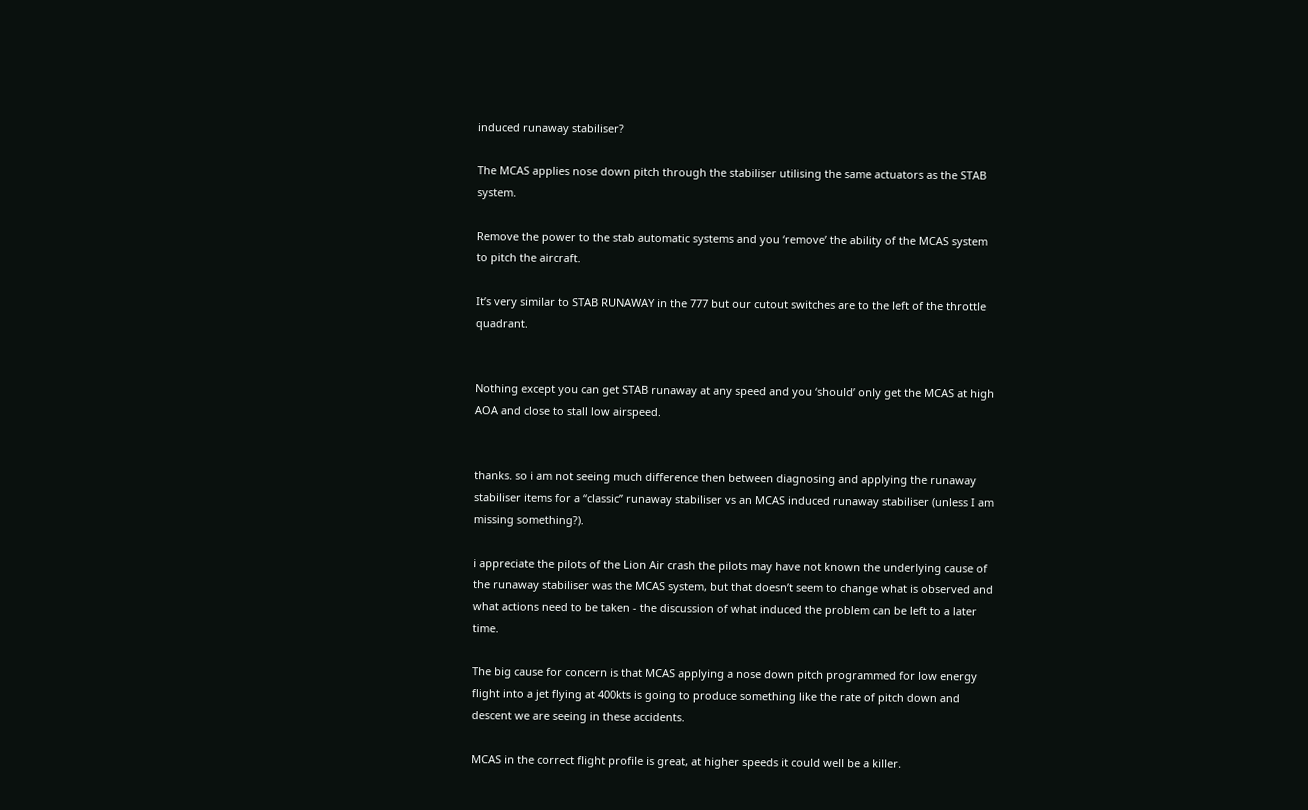induced runaway stabiliser?

The MCAS applies nose down pitch through the stabiliser utilising the same actuators as the STAB system.

Remove the power to the stab automatic systems and you ‘remove’ the ability of the MCAS system to pitch the aircraft.

It’s very similar to STAB RUNAWAY in the 777 but our cutout switches are to the left of the throttle quadrant.


Nothing except you can get STAB runaway at any speed and you ‘should’ only get the MCAS at high AOA and close to stall low airspeed.


thanks. so i am not seeing much difference then between diagnosing and applying the runaway stabiliser items for a “classic” runaway stabiliser vs an MCAS induced runaway stabiliser (unless I am missing something?).

i appreciate the pilots of the Lion Air crash the pilots may have not known the underlying cause of the runaway stabiliser was the MCAS system, but that doesn’t seem to change what is observed and what actions need to be taken - the discussion of what induced the problem can be left to a later time.

The big cause for concern is that MCAS applying a nose down pitch programmed for low energy flight into a jet flying at 400kts is going to produce something like the rate of pitch down and descent we are seeing in these accidents.

MCAS in the correct flight profile is great, at higher speeds it could well be a killer.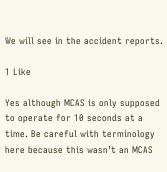We will see in the accident reports.

1 Like

Yes although MCAS is only supposed to operate for 10 seconds at a time. Be careful with terminology here because this wasn’t an MCAS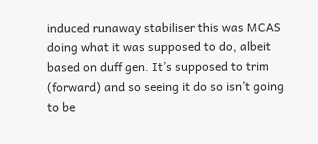induced runaway stabiliser this was MCAS doing what it was supposed to do, albeit based on duff gen. It’s supposed to trim (forward) and so seeing it do so isn’t going to be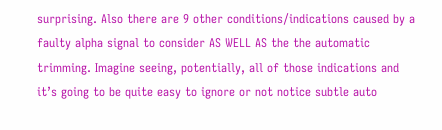surprising. Also there are 9 other conditions/indications caused by a faulty alpha signal to consider AS WELL AS the the automatic trimming. Imagine seeing, potentially, all of those indications and it’s going to be quite easy to ignore or not notice subtle auto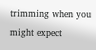trimming when you might expect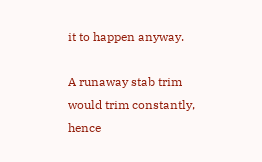it to happen anyway.

A runaway stab trim would trim constantly, hence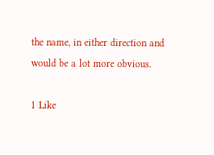the name, in either direction and would be a lot more obvious.

1 Like